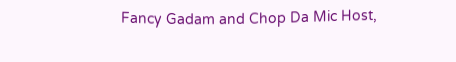Fancy Gadam and Chop Da Mic Host,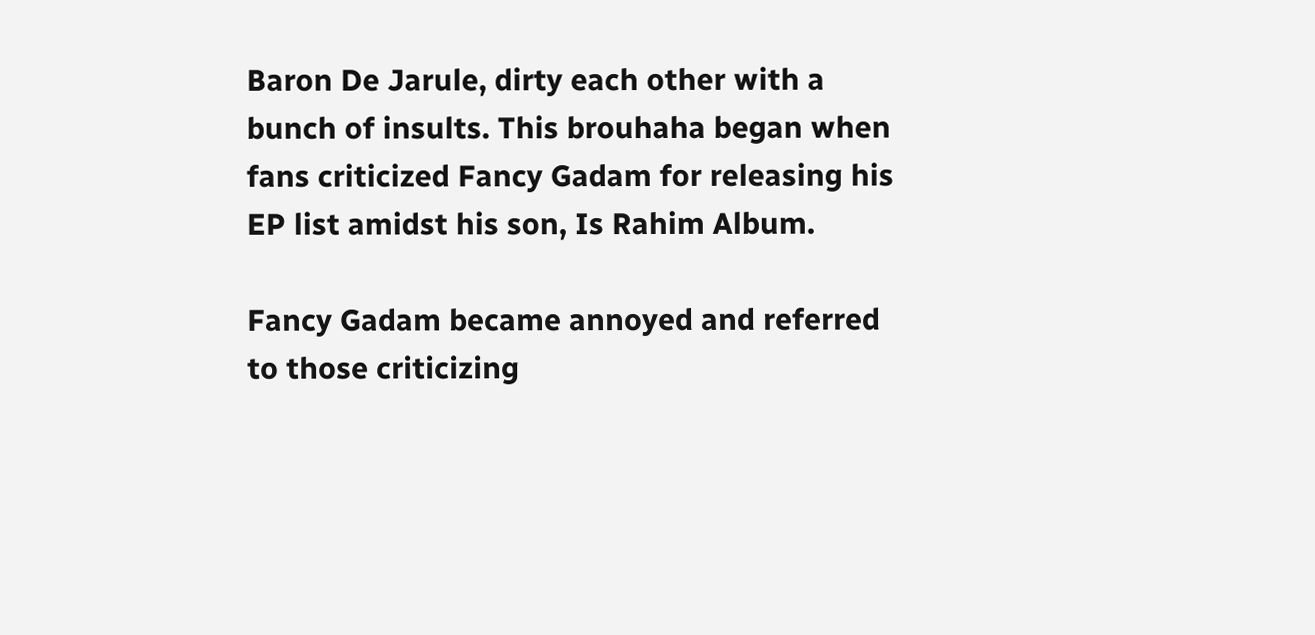Baron De Jarule, dirty each other with a bunch of insults. This brouhaha began when fans criticized Fancy Gadam for releasing his EP list amidst his son, Is Rahim Album.

Fancy Gadam became annoyed and referred to those criticizing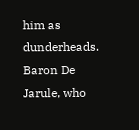him as dunderheads. Baron De Jarule, who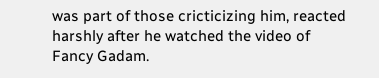was part of those cricticizing him, reacted harshly after he watched the video of Fancy Gadam.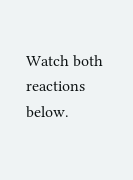Watch both reactions below.